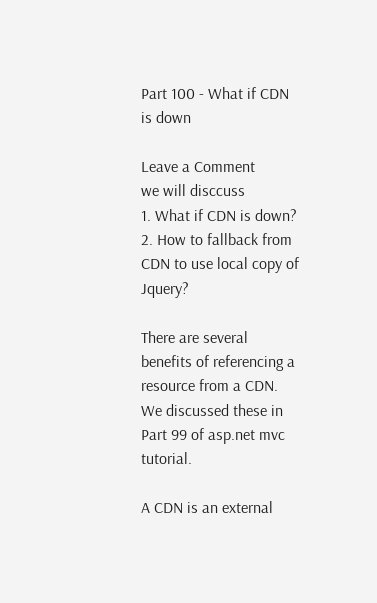Part 100 - What if CDN is down

Leave a Comment
we will disccuss
1. What if CDN is down?
2. How to fallback from CDN to use local copy of Jquery?

There are several benefits of referencing a resource from a CDN. We discussed these in Part 99 of asp.net mvc tutorial.

A CDN is an external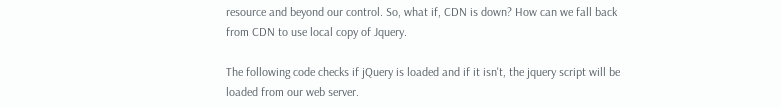resource and beyond our control. So, what if, CDN is down? How can we fall back from CDN to use local copy of Jquery.

The following code checks if jQuery is loaded and if it isn't, the jquery script will be loaded from our web server.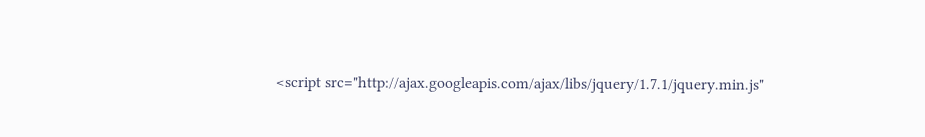<script src="http://ajax.googleapis.com/ajax/libs/jquery/1.7.1/jquery.min.js"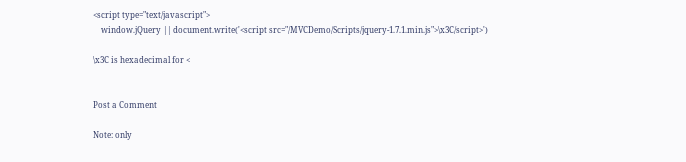<script type="text/javascript">
    window.jQuery || document.write('<script src="/MVCDemo/Scripts/jquery-1.7.1.min.js">\x3C/script>')

\x3C is hexadecimal for <


Post a Comment

Note: only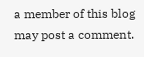a member of this blog may post a comment.